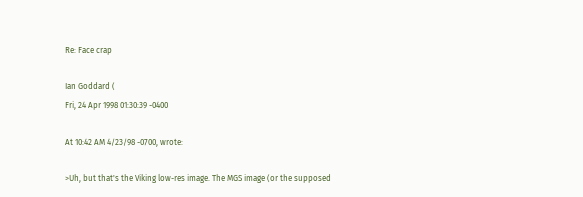Re: Face crap

Ian Goddard (
Fri, 24 Apr 1998 01:30:39 -0400

At 10:42 AM 4/23/98 -0700, wrote:

>Uh, but that's the Viking low-res image. The MGS image (or the supposed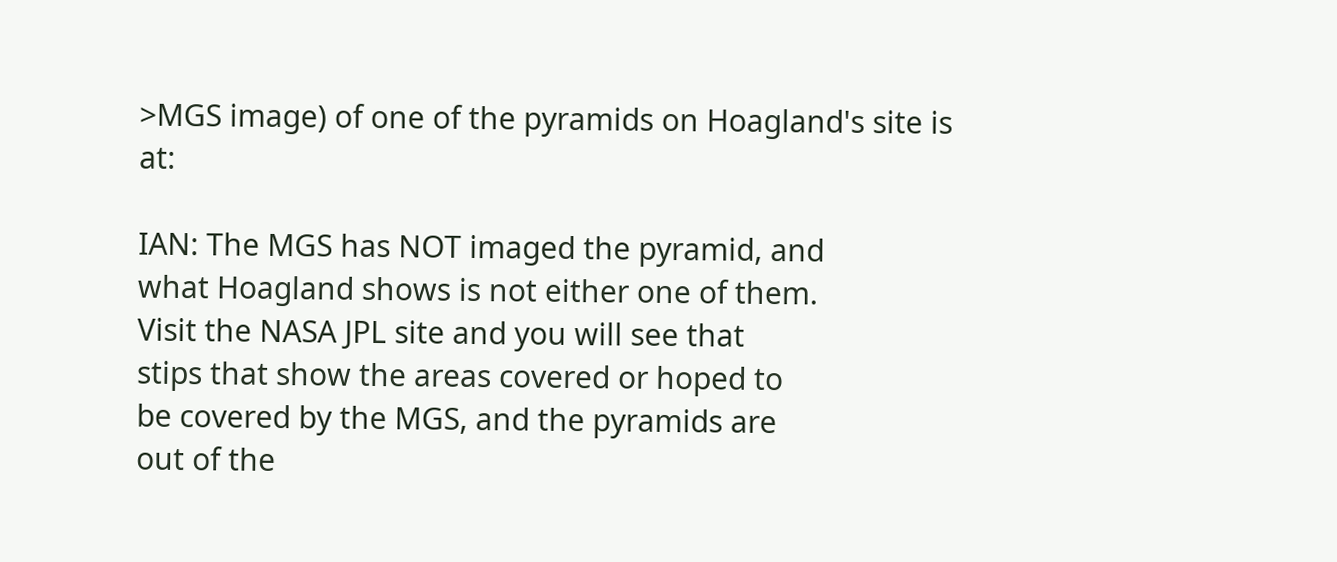>MGS image) of one of the pyramids on Hoagland's site is at:

IAN: The MGS has NOT imaged the pyramid, and
what Hoagland shows is not either one of them.
Visit the NASA JPL site and you will see that
stips that show the areas covered or hoped to
be covered by the MGS, and the pyramids are
out of the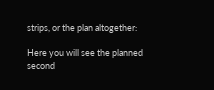strips, or the plan altogether:

Here you will see the planned second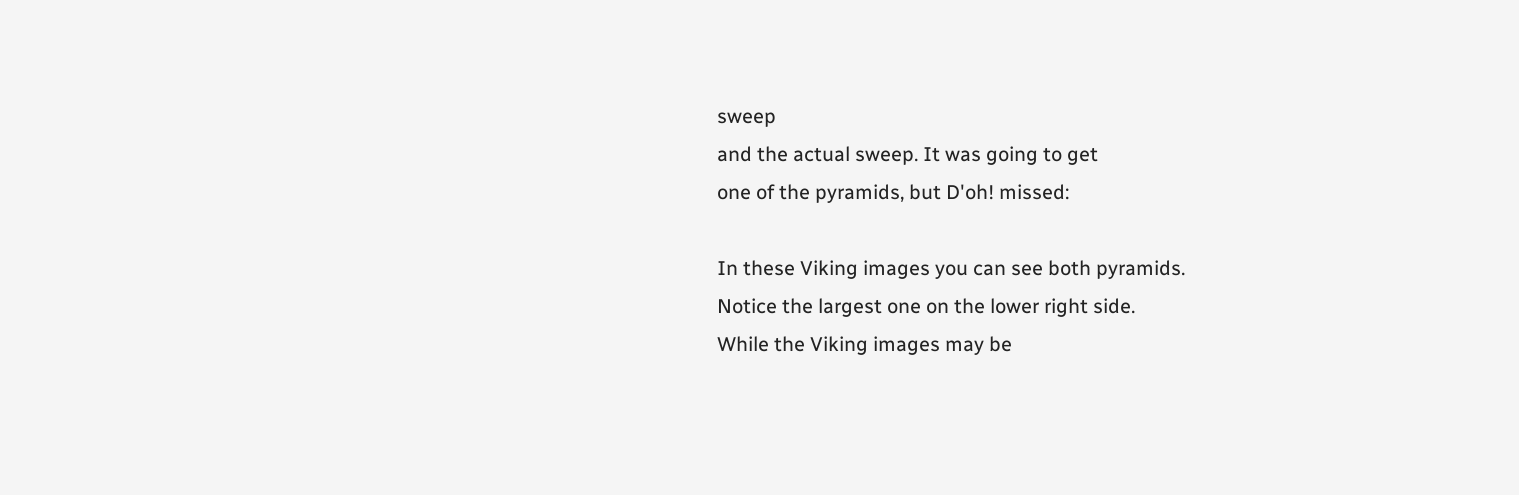sweep
and the actual sweep. It was going to get
one of the pyramids, but D'oh! missed:

In these Viking images you can see both pyramids.
Notice the largest one on the lower right side.
While the Viking images may be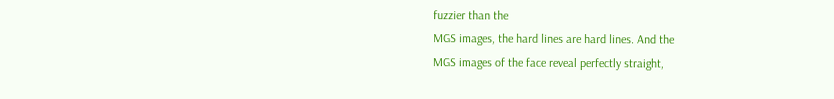fuzzier than the
MGS images, the hard lines are hard lines. And the
MGS images of the face reveal perfectly straight,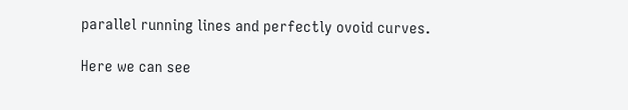parallel running lines and perfectly ovoid curves.

Here we can see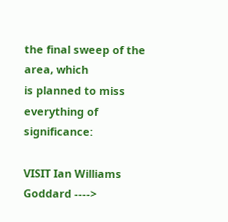the final sweep of the area, which
is planned to miss everything of significance:

VISIT Ian Williams Goddard ---->